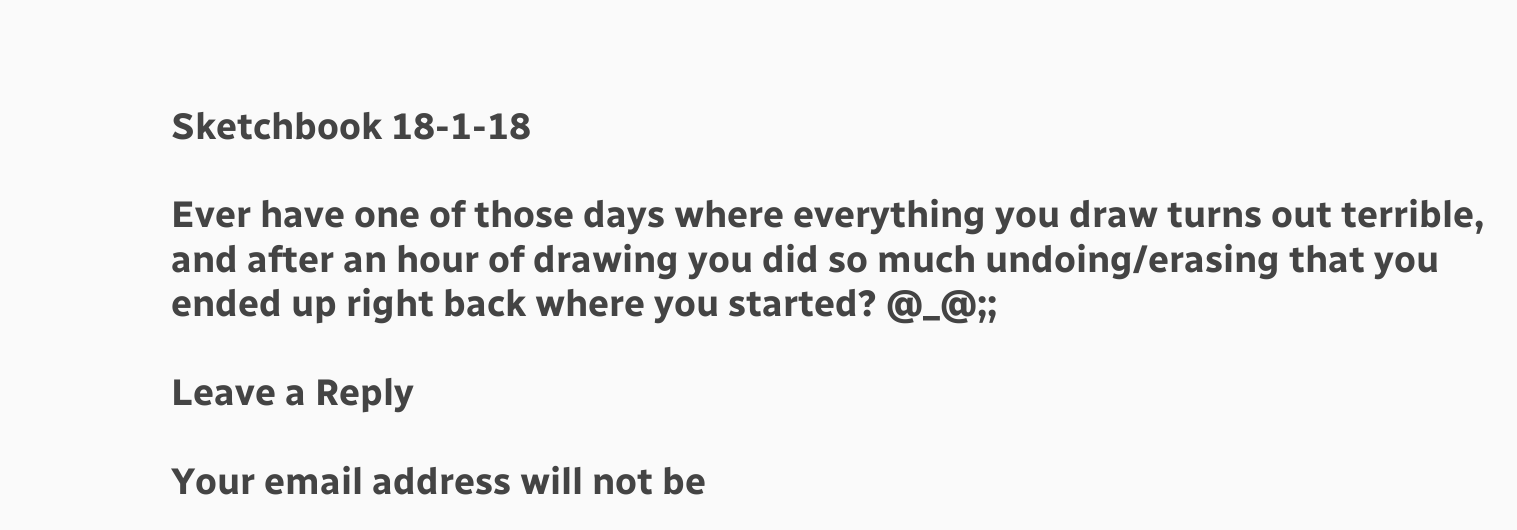Sketchbook 18-1-18

Ever have one of those days where everything you draw turns out terrible, and after an hour of drawing you did so much undoing/erasing that you ended up right back where you started? @_@;;

Leave a Reply

Your email address will not be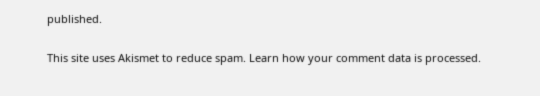published.

This site uses Akismet to reduce spam. Learn how your comment data is processed.